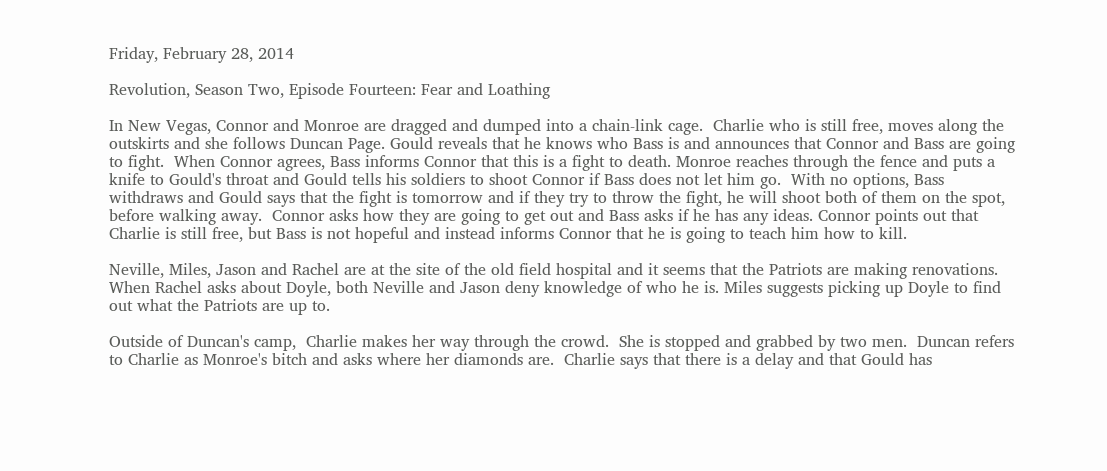Friday, February 28, 2014

Revolution, Season Two, Episode Fourteen: Fear and Loathing

In New Vegas, Connor and Monroe are dragged and dumped into a chain-link cage.  Charlie who is still free, moves along the outskirts and she follows Duncan Page. Gould reveals that he knows who Bass is and announces that Connor and Bass are going to fight.  When Connor agrees, Bass informs Connor that this is a fight to death. Monroe reaches through the fence and puts a knife to Gould's throat and Gould tells his soldiers to shoot Connor if Bass does not let him go.  With no options, Bass withdraws and Gould says that the fight is tomorrow and if they try to throw the fight, he will shoot both of them on the spot, before walking away.  Connor asks how they are going to get out and Bass asks if he has any ideas. Connor points out that Charlie is still free, but Bass is not hopeful and instead informs Connor that he is going to teach him how to kill.

Neville, Miles, Jason and Rachel are at the site of the old field hospital and it seems that the Patriots are making renovations.  When Rachel asks about Doyle, both Neville and Jason deny knowledge of who he is. Miles suggests picking up Doyle to find out what the Patriots are up to.

Outside of Duncan's camp,  Charlie makes her way through the crowd.  She is stopped and grabbed by two men.  Duncan refers to Charlie as Monroe's bitch and asks where her diamonds are.  Charlie says that there is a delay and that Gould has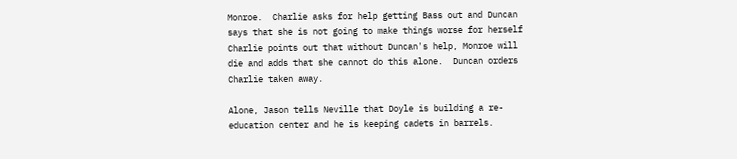Monroe.  Charlie asks for help getting Bass out and Duncan says that she is not going to make things worse for herself  Charlie points out that without Duncan's help, Monroe will die and adds that she cannot do this alone.  Duncan orders Charlie taken away.

Alone, Jason tells Neville that Doyle is building a re-education center and he is keeping cadets in barrels.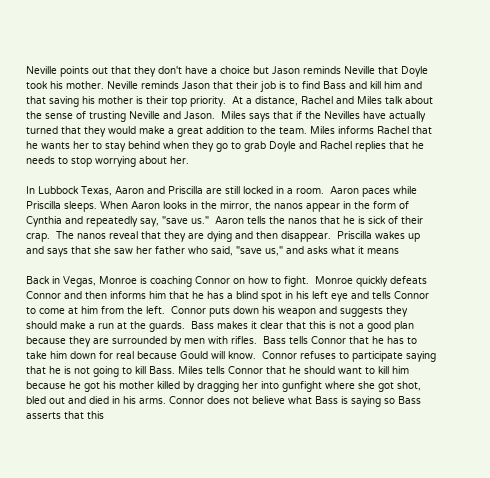Neville points out that they don't have a choice but Jason reminds Neville that Doyle took his mother. Neville reminds Jason that their job is to find Bass and kill him and that saving his mother is their top priority.  At a distance, Rachel and Miles talk about the sense of trusting Neville and Jason.  Miles says that if the Nevilles have actually turned that they would make a great addition to the team. Miles informs Rachel that he wants her to stay behind when they go to grab Doyle and Rachel replies that he needs to stop worrying about her.

In Lubbock Texas, Aaron and Priscilla are still locked in a room.  Aaron paces while Priscilla sleeps. When Aaron looks in the mirror, the nanos appear in the form of Cynthia and repeatedly say, "save us."  Aaron tells the nanos that he is sick of their crap.  The nanos reveal that they are dying and then disappear.  Priscilla wakes up and says that she saw her father who said, "save us," and asks what it means

Back in Vegas, Monroe is coaching Connor on how to fight.  Monroe quickly defeats Connor and then informs him that he has a blind spot in his left eye and tells Connor to come at him from the left.  Connor puts down his weapon and suggests they should make a run at the guards.  Bass makes it clear that this is not a good plan because they are surrounded by men with rifles.  Bass tells Connor that he has to take him down for real because Gould will know.  Connor refuses to participate saying that he is not going to kill Bass. Miles tells Connor that he should want to kill him because he got his mother killed by dragging her into gunfight where she got shot, bled out and died in his arms. Connor does not believe what Bass is saying so Bass asserts that this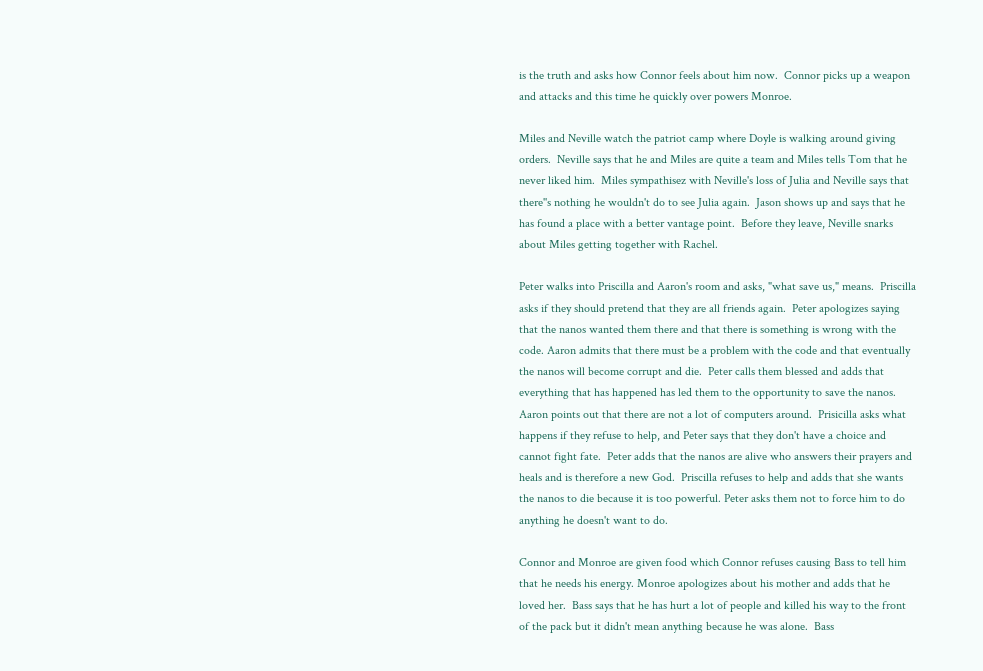is the truth and asks how Connor feels about him now.  Connor picks up a weapon and attacks and this time he quickly over powers Monroe.

Miles and Neville watch the patriot camp where Doyle is walking around giving orders.  Neville says that he and Miles are quite a team and Miles tells Tom that he never liked him.  Miles sympathisez with Neville's loss of Julia and Neville says that there''s nothing he wouldn't do to see Julia again.  Jason shows up and says that he has found a place with a better vantage point.  Before they leave, Neville snarks about Miles getting together with Rachel.

Peter walks into Priscilla and Aaron's room and asks, "what save us," means.  Priscilla asks if they should pretend that they are all friends again.  Peter apologizes saying that the nanos wanted them there and that there is something is wrong with the code. Aaron admits that there must be a problem with the code and that eventually the nanos will become corrupt and die.  Peter calls them blessed and adds that everything that has happened has led them to the opportunity to save the nanos.  Aaron points out that there are not a lot of computers around.  Prisicilla asks what happens if they refuse to help, and Peter says that they don't have a choice and cannot fight fate.  Peter adds that the nanos are alive who answers their prayers and heals and is therefore a new God.  Priscilla refuses to help and adds that she wants the nanos to die because it is too powerful. Peter asks them not to force him to do anything he doesn't want to do.

Connor and Monroe are given food which Connor refuses causing Bass to tell him that he needs his energy. Monroe apologizes about his mother and adds that he loved her.  Bass says that he has hurt a lot of people and killed his way to the front of the pack but it didn't mean anything because he was alone.  Bass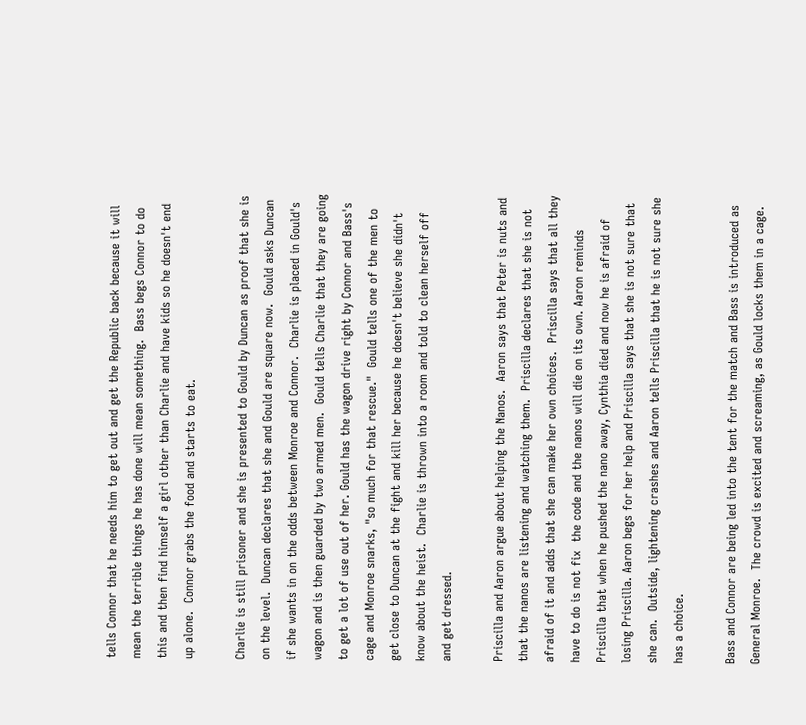tells Connor that he needs him to get out and get the Republic back because it will mean the terrible things he has done will mean something.  Bass begs Connor to do this and then find himself a girl other than Charlie and have kids so he doesn't end up alone.  Connor grabs the food and starts to eat.

Charlie is still prisoner and she is presented to Gould by Duncan as proof that she is on the level.  Duncan declares that she and Gould are square now.  Gould asks Duncan if she wants in on the odds between Monroe and Connor.  Charlie is placed in Gould's wagon and is then guarded by two armed men.  Gould tells Charlie that they are going to get a lot of use out of her. Gould has the wagon drive right by Connor and Bass's cage and Monroe snarks, "so much for that rescue."  Gould tells one of the men to get close to Duncan at the fight and kill her because he doesn't believe she didn't know about the heist.  Charlie is thrown into a room and told to clean herself off and get dressed.

Priscilla and Aaron argue about helping the Nanos.  Aaron says that Peter is nuts and that the nanos are listening and watching them.  Priscilla declares that she is not afraid of it and adds that she can make her own choices.  Priscilla says that all they have to do is not fix  the code and the nanos will die on its own. Aaron reminds Priscilla that when he pushed the nano away, Cynthia died and now he is afraid of losing Priscilla. Aaron begs for her help and Priscilla says that she is not sure that she can.  Outside, lightening crashes and Aaron tells Priscilla that he is not sure she has a choice.

Bass and Connor are being led into the tent for the match and Bass is introduced as General Monroe.  The crowd is excited and screaming, as Gould locks them in a cage.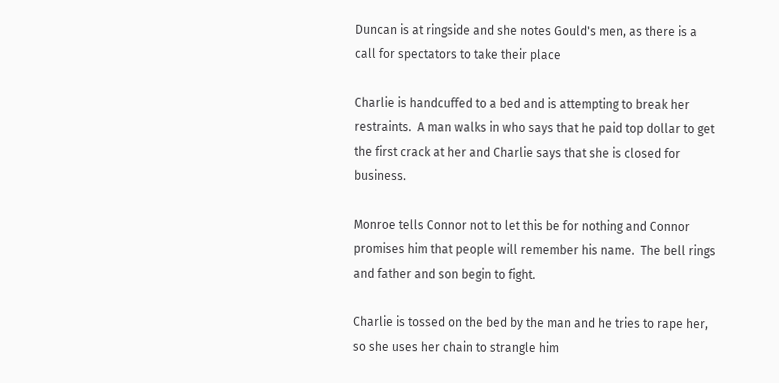Duncan is at ringside and she notes Gould's men, as there is a call for spectators to take their place

Charlie is handcuffed to a bed and is attempting to break her restraints.  A man walks in who says that he paid top dollar to get the first crack at her and Charlie says that she is closed for business.

Monroe tells Connor not to let this be for nothing and Connor promises him that people will remember his name.  The bell rings and father and son begin to fight.

Charlie is tossed on the bed by the man and he tries to rape her, so she uses her chain to strangle him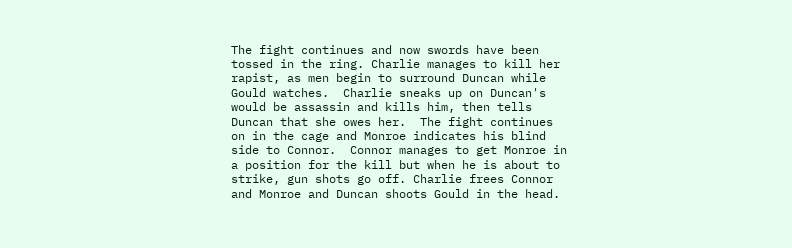The fight continues and now swords have been tossed in the ring. Charlie manages to kill her rapist, as men begin to surround Duncan while Gould watches.  Charlie sneaks up on Duncan's would be assassin and kills him, then tells Duncan that she owes her.  The fight continues on in the cage and Monroe indicates his blind side to Connor.  Connor manages to get Monroe in a position for the kill but when he is about to strike, gun shots go off. Charlie frees Connor and Monroe and Duncan shoots Gould in the head.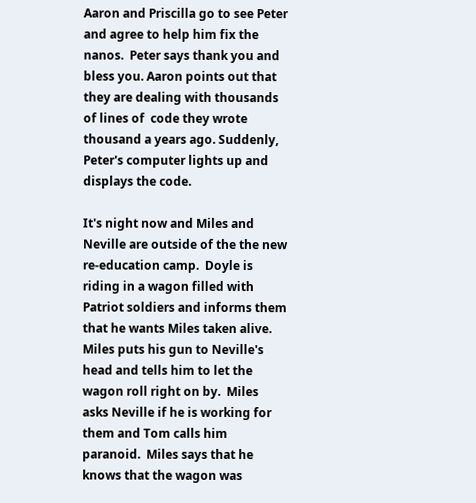Aaron and Priscilla go to see Peter and agree to help him fix the nanos.  Peter says thank you and bless you. Aaron points out that they are dealing with thousands of lines of  code they wrote thousand a years ago. Suddenly, Peter's computer lights up and displays the code.

It's night now and Miles and Neville are outside of the the new re-education camp.  Doyle is riding in a wagon filled with Patriot soldiers and informs them that he wants Miles taken alive. Miles puts his gun to Neville's head and tells him to let the wagon roll right on by.  Miles asks Neville if he is working for them and Tom calls him paranoid.  Miles says that he knows that the wagon was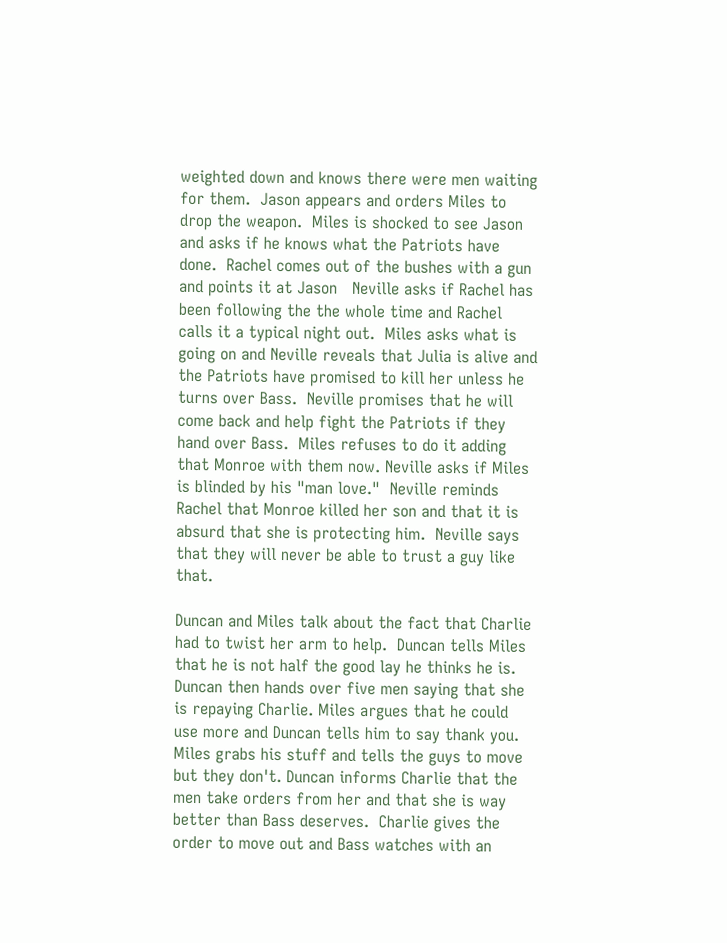weighted down and knows there were men waiting for them.  Jason appears and orders Miles to drop the weapon.  Miles is shocked to see Jason and asks if he knows what the Patriots have done.  Rachel comes out of the bushes with a gun and points it at Jason   Neville asks if Rachel has been following the the whole time and Rachel calls it a typical night out.  Miles asks what is going on and Neville reveals that Julia is alive and the Patriots have promised to kill her unless he turns over Bass.  Neville promises that he will come back and help fight the Patriots if they hand over Bass.  Miles refuses to do it adding that Monroe with them now. Neville asks if Miles is blinded by his "man love."  Neville reminds Rachel that Monroe killed her son and that it is absurd that she is protecting him.  Neville says that they will never be able to trust a guy like that.

Duncan and Miles talk about the fact that Charlie had to twist her arm to help.  Duncan tells Miles that he is not half the good lay he thinks he is.  Duncan then hands over five men saying that she is repaying Charlie. Miles argues that he could use more and Duncan tells him to say thank you.  Miles grabs his stuff and tells the guys to move but they don't. Duncan informs Charlie that the men take orders from her and that she is way better than Bass deserves.  Charlie gives the order to move out and Bass watches with an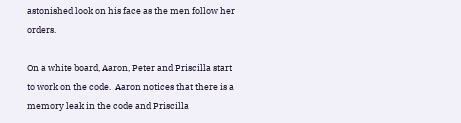astonished look on his face as the men follow her orders.

On a white board, Aaron, Peter and Priscilla start to work on the code.  Aaron notices that there is a memory leak in the code and Priscilla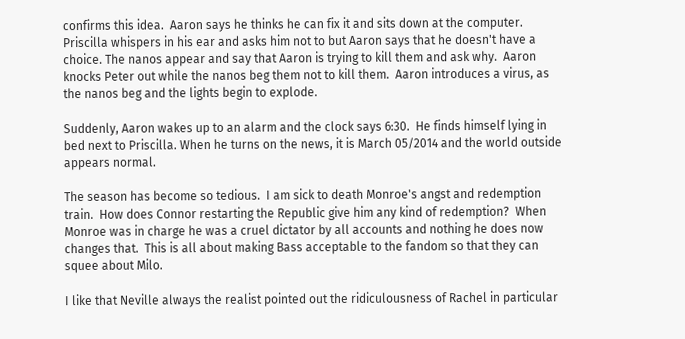confirms this idea.  Aaron says he thinks he can fix it and sits down at the computer.  Priscilla whispers in his ear and asks him not to but Aaron says that he doesn't have a choice. The nanos appear and say that Aaron is trying to kill them and ask why.  Aaron knocks Peter out while the nanos beg them not to kill them.  Aaron introduces a virus, as the nanos beg and the lights begin to explode.

Suddenly, Aaron wakes up to an alarm and the clock says 6:30.  He finds himself lying in bed next to Priscilla. When he turns on the news, it is March 05/2014 and the world outside appears normal.

The season has become so tedious.  I am sick to death Monroe's angst and redemption train.  How does Connor restarting the Republic give him any kind of redemption?  When Monroe was in charge he was a cruel dictator by all accounts and nothing he does now changes that.  This is all about making Bass acceptable to the fandom so that they can squee about Milo.

I like that Neville always the realist pointed out the ridiculousness of Rachel in particular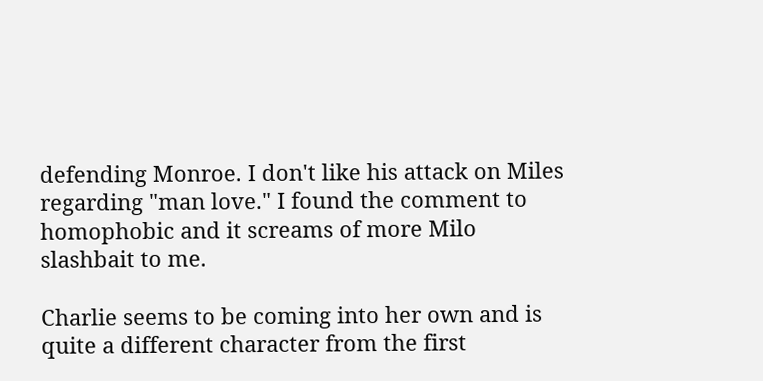defending Monroe. I don't like his attack on Miles regarding "man love." I found the comment to homophobic and it screams of more Milo slashbait to me.

Charlie seems to be coming into her own and is quite a different character from the first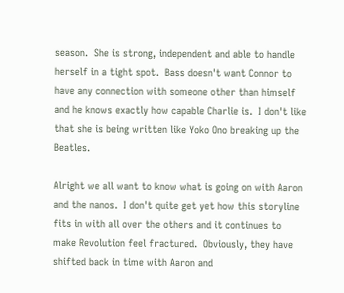season.  She is strong, independent and able to handle herself in a tight spot.  Bass doesn't want Connor to have any connection with someone other than himself and he knows exactly how capable Charlie is.  I don't like that she is being written like Yoko Ono breaking up the Beatles.

Alright we all want to know what is going on with Aaron and the nanos.  I don't quite get yet how this storyline fits in with all over the others and it continues to make Revolution feel fractured.  Obviously, they have shifted back in time with Aaron and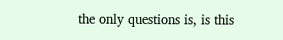the only questions is, is this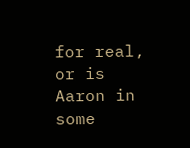for real, or is Aaron in some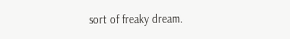sort of freaky dream.